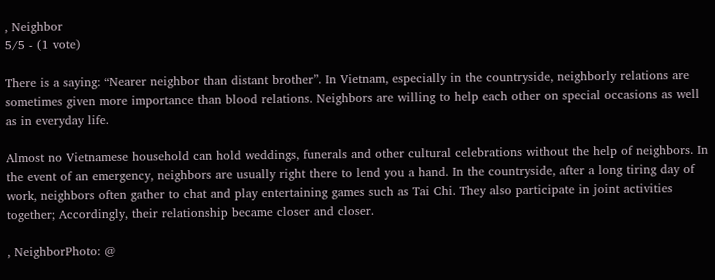, Neighbor
5/5 - (1 vote)

There is a saying: “Nearer neighbor than distant brother”. In Vietnam, especially in the countryside, neighborly relations are sometimes given more importance than blood relations. Neighbors are willing to help each other on special occasions as well as in everyday life.

Almost no Vietnamese household can hold weddings, funerals and other cultural celebrations without the help of neighbors. In the event of an emergency, neighbors are usually right there to lend you a hand. In the countryside, after a long tiring day of work, neighbors often gather to chat and play entertaining games such as Tai Chi. They also participate in joint activities together; Accordingly, their relationship became closer and closer.

, NeighborPhoto: @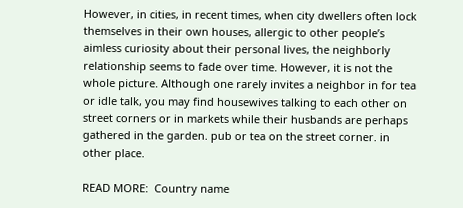However, in cities, in recent times, when city dwellers often lock themselves in their own houses, allergic to other people’s aimless curiosity about their personal lives, the neighborly relationship seems to fade over time. However, it is not the whole picture. Although one rarely invites a neighbor in for tea or idle talk, you may find housewives talking to each other on street corners or in markets while their husbands are perhaps gathered in the garden. pub or tea on the street corner. in other place.

READ MORE:  Country name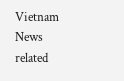Vietnam
News related